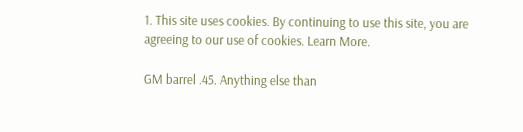1. This site uses cookies. By continuing to use this site, you are agreeing to our use of cookies. Learn More.

GM barrel .45. Anything else than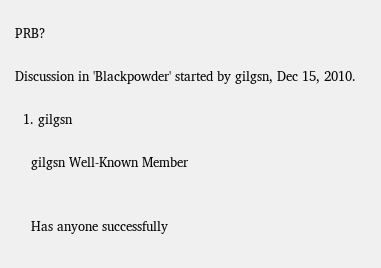PRB?

Discussion in 'Blackpowder' started by gilgsn, Dec 15, 2010.

  1. gilgsn

    gilgsn Well-Known Member


    Has anyone successfully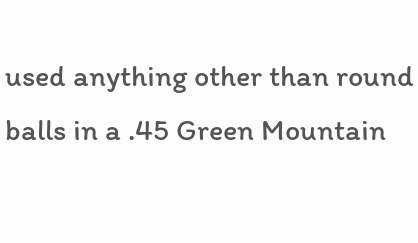used anything other than round balls in a .45 Green Mountain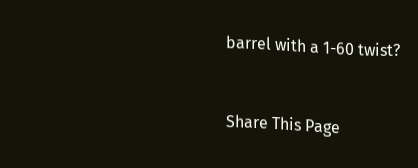barrel with a 1-60 twist?


Share This Page